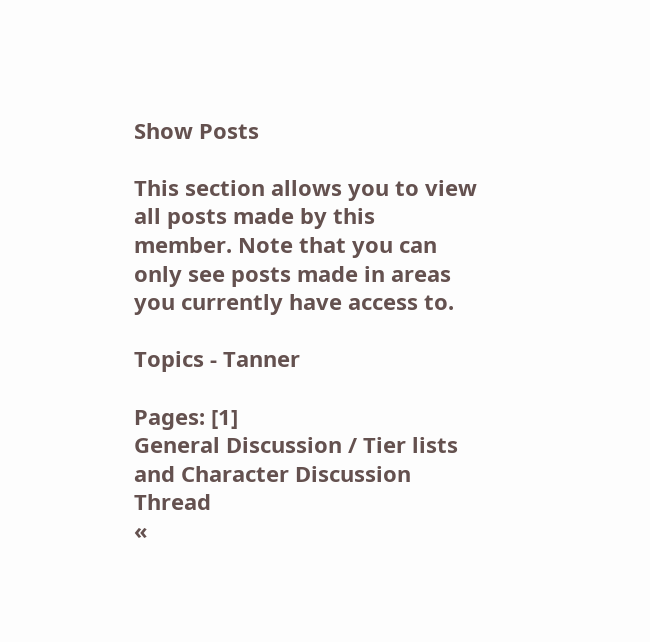Show Posts

This section allows you to view all posts made by this member. Note that you can only see posts made in areas you currently have access to.

Topics - Tanner

Pages: [1]
General Discussion / Tier lists and Character Discussion Thread
«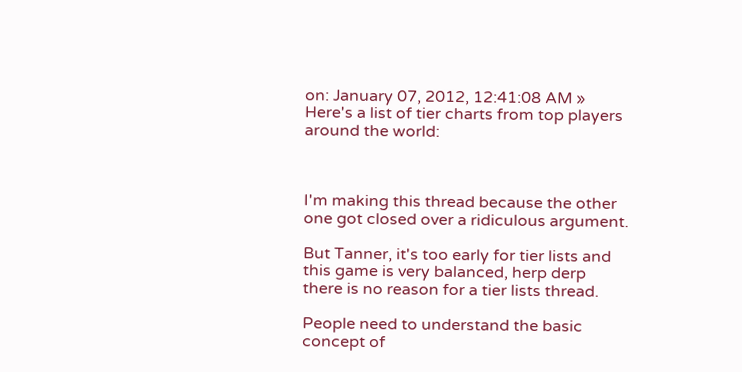on: January 07, 2012, 12:41:08 AM »
Here's a list of tier charts from top players around the world:



I'm making this thread because the other one got closed over a ridiculous argument.

But Tanner, it's too early for tier lists and this game is very balanced, herp derp there is no reason for a tier lists thread.

People need to understand the basic concept of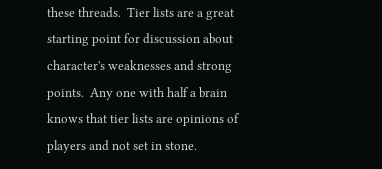these threads.  Tier lists are a great starting point for discussion about character's weaknesses and strong points.  Any one with half a brain knows that tier lists are opinions of players and not set in stone.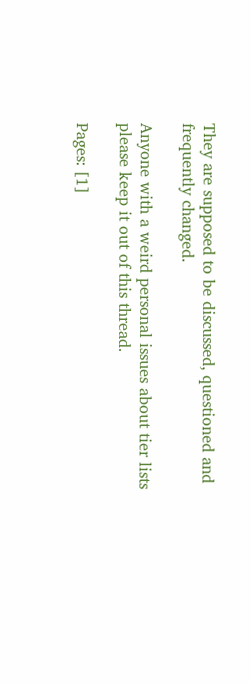They are supposed to be discussed, questioned and frequently changed.

Anyone with a weird personal issues about tier lists please keep it out of this thread.

Pages: [1]